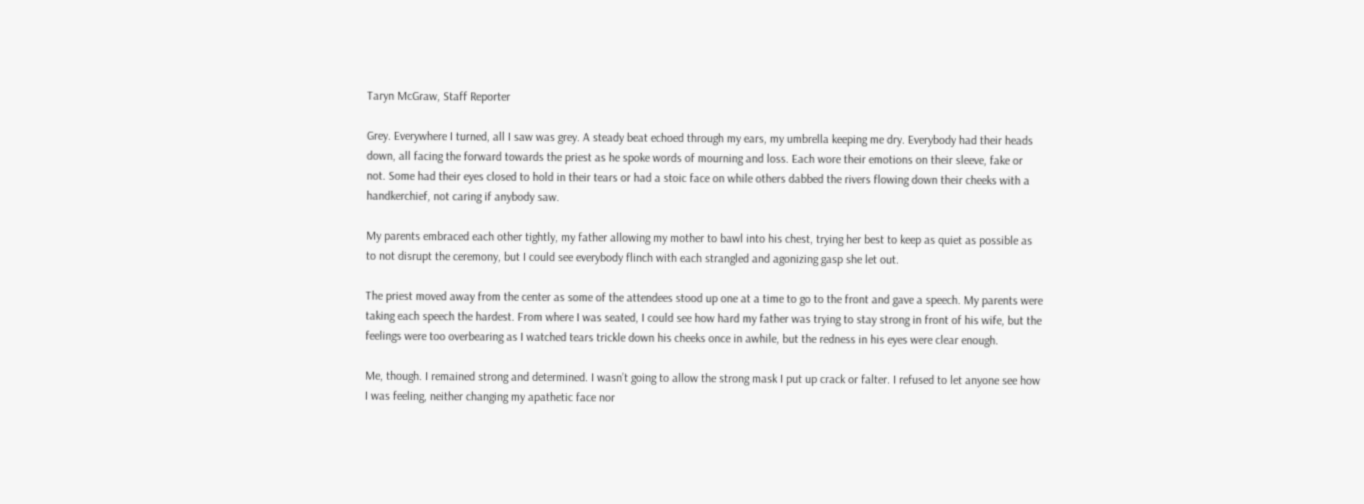Taryn McGraw, Staff Reporter

Grey. Everywhere I turned, all I saw was grey. A steady beat echoed through my ears, my umbrella keeping me dry. Everybody had their heads down, all facing the forward towards the priest as he spoke words of mourning and loss. Each wore their emotions on their sleeve, fake or not. Some had their eyes closed to hold in their tears or had a stoic face on while others dabbed the rivers flowing down their cheeks with a handkerchief, not caring if anybody saw.

My parents embraced each other tightly, my father allowing my mother to bawl into his chest, trying her best to keep as quiet as possible as to not disrupt the ceremony, but I could see everybody flinch with each strangled and agonizing gasp she let out.

The priest moved away from the center as some of the attendees stood up one at a time to go to the front and gave a speech. My parents were taking each speech the hardest. From where I was seated, I could see how hard my father was trying to stay strong in front of his wife, but the feelings were too overbearing as I watched tears trickle down his cheeks once in awhile, but the redness in his eyes were clear enough.

Me, though. I remained strong and determined. I wasn’t going to allow the strong mask I put up crack or falter. I refused to let anyone see how I was feeling, neither changing my apathetic face nor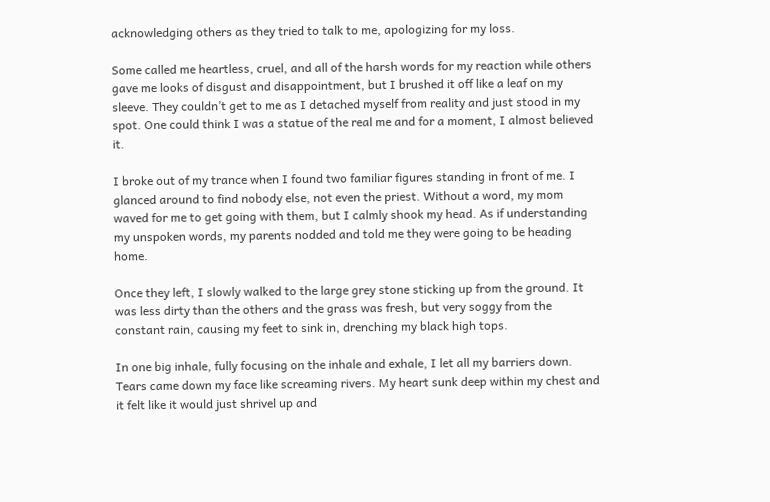acknowledging others as they tried to talk to me, apologizing for my loss.

Some called me heartless, cruel, and all of the harsh words for my reaction while others gave me looks of disgust and disappointment, but I brushed it off like a leaf on my sleeve. They couldn’t get to me as I detached myself from reality and just stood in my spot. One could think I was a statue of the real me and for a moment, I almost believed it.

I broke out of my trance when I found two familiar figures standing in front of me. I glanced around to find nobody else, not even the priest. Without a word, my mom waved for me to get going with them, but I calmly shook my head. As if understanding my unspoken words, my parents nodded and told me they were going to be heading home.

Once they left, I slowly walked to the large grey stone sticking up from the ground. It was less dirty than the others and the grass was fresh, but very soggy from the constant rain, causing my feet to sink in, drenching my black high tops.

In one big inhale, fully focusing on the inhale and exhale, I let all my barriers down. Tears came down my face like screaming rivers. My heart sunk deep within my chest and it felt like it would just shrivel up and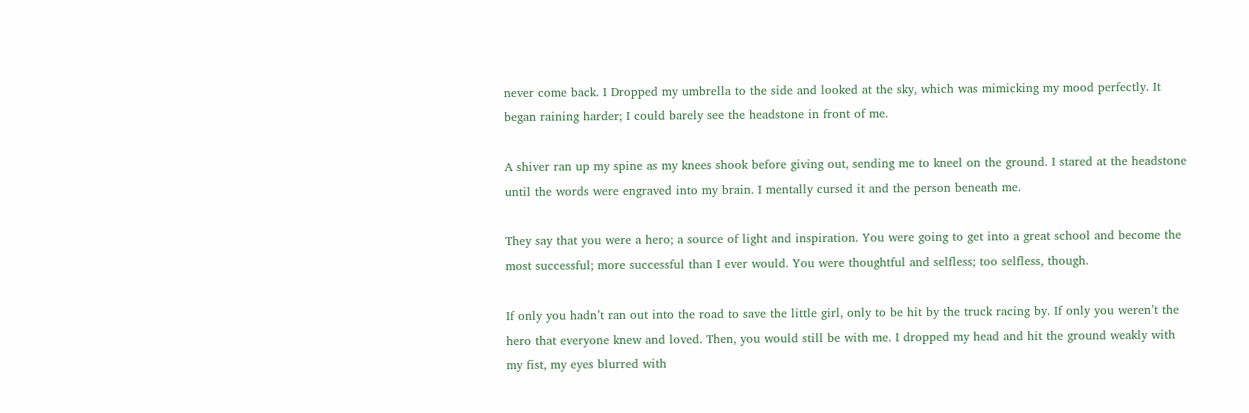never come back. I Dropped my umbrella to the side and looked at the sky, which was mimicking my mood perfectly. It began raining harder; I could barely see the headstone in front of me.

A shiver ran up my spine as my knees shook before giving out, sending me to kneel on the ground. I stared at the headstone until the words were engraved into my brain. I mentally cursed it and the person beneath me.

They say that you were a hero; a source of light and inspiration. You were going to get into a great school and become the most successful; more successful than I ever would. You were thoughtful and selfless; too selfless, though.

If only you hadn’t ran out into the road to save the little girl, only to be hit by the truck racing by. If only you weren’t the hero that everyone knew and loved. Then, you would still be with me. I dropped my head and hit the ground weakly with my fist, my eyes blurred with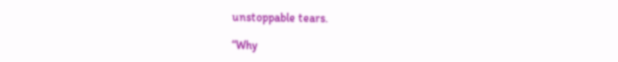unstoppable tears.

“Why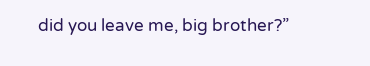did you leave me, big brother?”